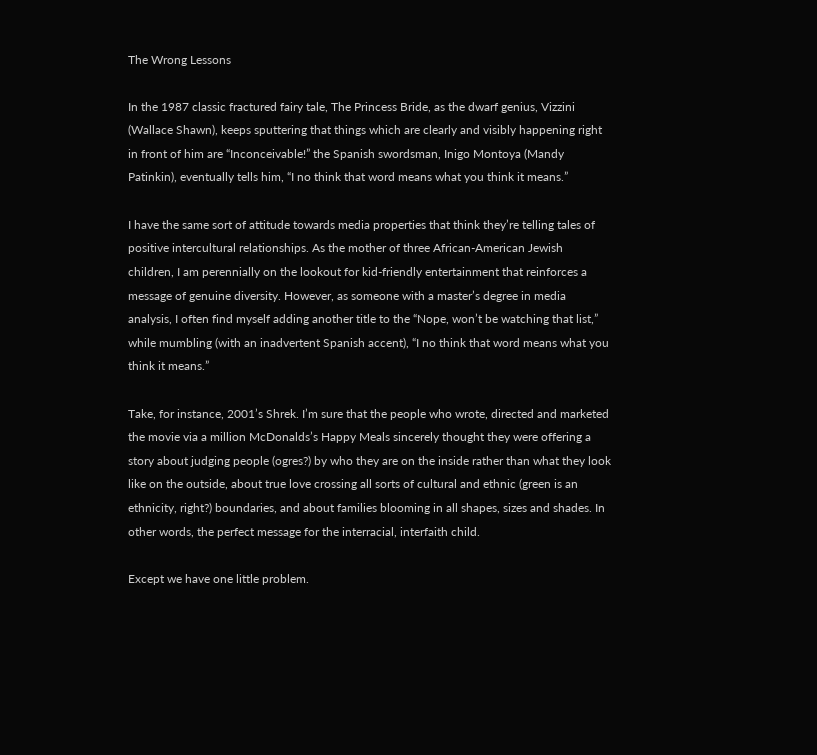The Wrong Lessons

In the 1987 classic fractured fairy tale, The Princess Bride, as the dwarf genius, Vizzini (Wallace Shawn), keeps sputtering that things which are clearly and visibly happening right in front of him are “Inconceivable!” the Spanish swordsman, Inigo Montoya (Mandy Patinkin), eventually tells him, “I no think that word means what you think it means.”

I have the same sort of attitude towards media properties that think they’re telling tales of positive intercultural relationships. As the mother of three African-American Jewish children, I am perennially on the lookout for kid-friendly entertainment that reinforces a message of genuine diversity. However, as someone with a master’s degree in media analysis, I often find myself adding another title to the “Nope, won’t be watching that list,” while mumbling (with an inadvertent Spanish accent), “I no think that word means what you think it means.”

Take, for instance, 2001’s Shrek. I’m sure that the people who wrote, directed and marketed the movie via a million McDonalds’s Happy Meals sincerely thought they were offering a story about judging people (ogres?) by who they are on the inside rather than what they look like on the outside, about true love crossing all sorts of cultural and ethnic (green is an ethnicity, right?) boundaries, and about families blooming in all shapes, sizes and shades. In other words, the perfect message for the interracial, interfaith child.

Except we have one little problem.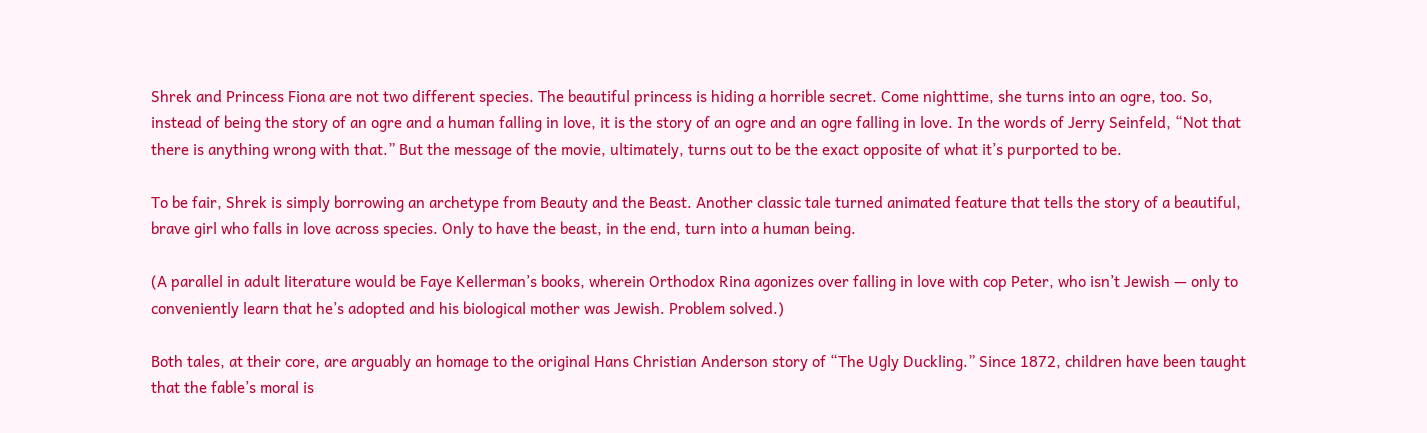Shrek and Princess Fiona are not two different species. The beautiful princess is hiding a horrible secret. Come nighttime, she turns into an ogre, too. So, instead of being the story of an ogre and a human falling in love, it is the story of an ogre and an ogre falling in love. In the words of Jerry Seinfeld, “Not that there is anything wrong with that.” But the message of the movie, ultimately, turns out to be the exact opposite of what it’s purported to be.

To be fair, Shrek is simply borrowing an archetype from Beauty and the Beast. Another classic tale turned animated feature that tells the story of a beautiful, brave girl who falls in love across species. Only to have the beast, in the end, turn into a human being.

(A parallel in adult literature would be Faye Kellerman’s books, wherein Orthodox Rina agonizes over falling in love with cop Peter, who isn’t Jewish — only to conveniently learn that he’s adopted and his biological mother was Jewish. Problem solved.)

Both tales, at their core, are arguably an homage to the original Hans Christian Anderson story of “The Ugly Duckling.” Since 1872, children have been taught that the fable’s moral is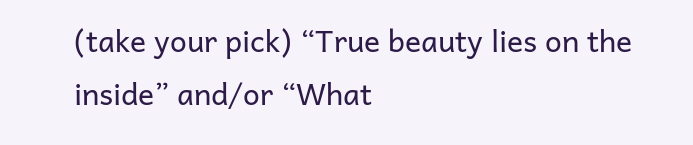(take your pick) “True beauty lies on the inside” and/or “What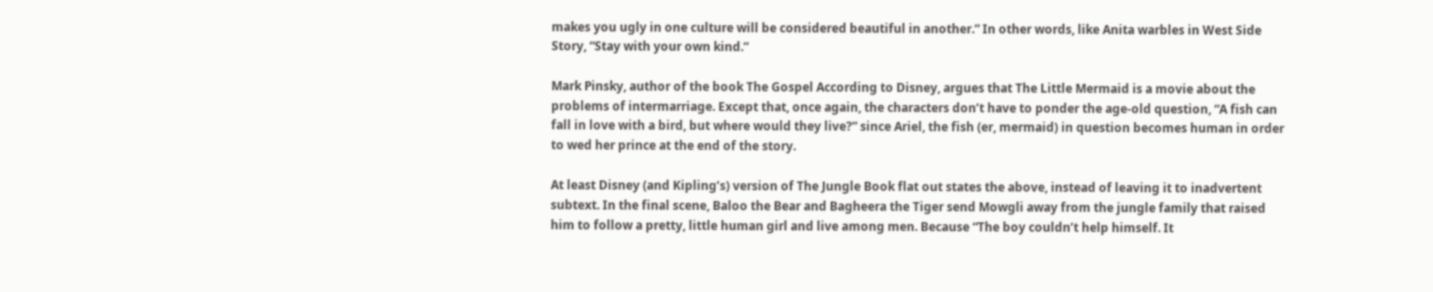makes you ugly in one culture will be considered beautiful in another.” In other words, like Anita warbles in West Side Story, “Stay with your own kind.”

Mark Pinsky, author of the book The Gospel According to Disney, argues that The Little Mermaid is a movie about the problems of intermarriage. Except that, once again, the characters don’t have to ponder the age-old question, “A fish can fall in love with a bird, but where would they live?” since Ariel, the fish (er, mermaid) in question becomes human in order to wed her prince at the end of the story.

At least Disney (and Kipling’s) version of The Jungle Book flat out states the above, instead of leaving it to inadvertent subtext. In the final scene, Baloo the Bear and Bagheera the Tiger send Mowgli away from the jungle family that raised him to follow a pretty, little human girl and live among men. Because “The boy couldn’t help himself. It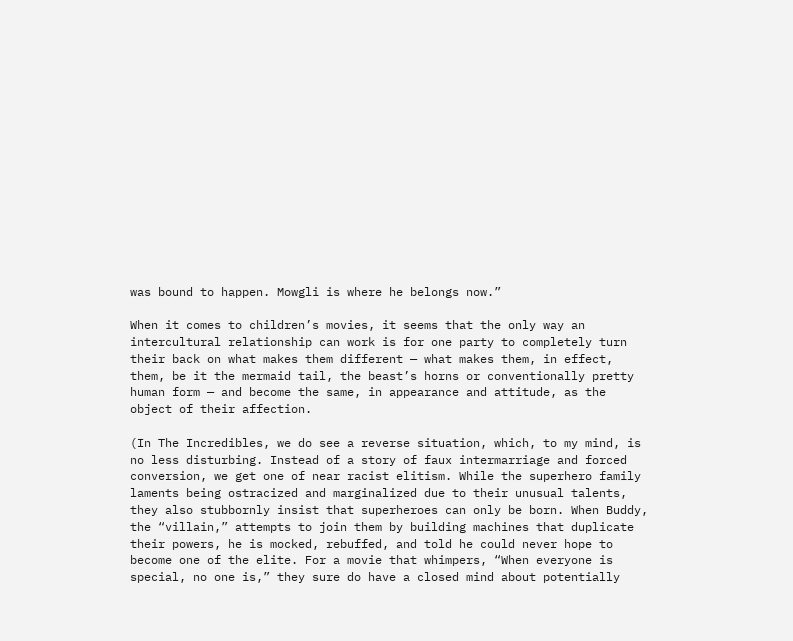was bound to happen. Mowgli is where he belongs now.”

When it comes to children’s movies, it seems that the only way an intercultural relationship can work is for one party to completely turn their back on what makes them different — what makes them, in effect, them, be it the mermaid tail, the beast’s horns or conventionally pretty human form — and become the same, in appearance and attitude, as the object of their affection.

(In The Incredibles, we do see a reverse situation, which, to my mind, is no less disturbing. Instead of a story of faux intermarriage and forced conversion, we get one of near racist elitism. While the superhero family laments being ostracized and marginalized due to their unusual talents, they also stubbornly insist that superheroes can only be born. When Buddy, the “villain,” attempts to join them by building machines that duplicate their powers, he is mocked, rebuffed, and told he could never hope to become one of the elite. For a movie that whimpers, “When everyone is special, no one is,” they sure do have a closed mind about potentially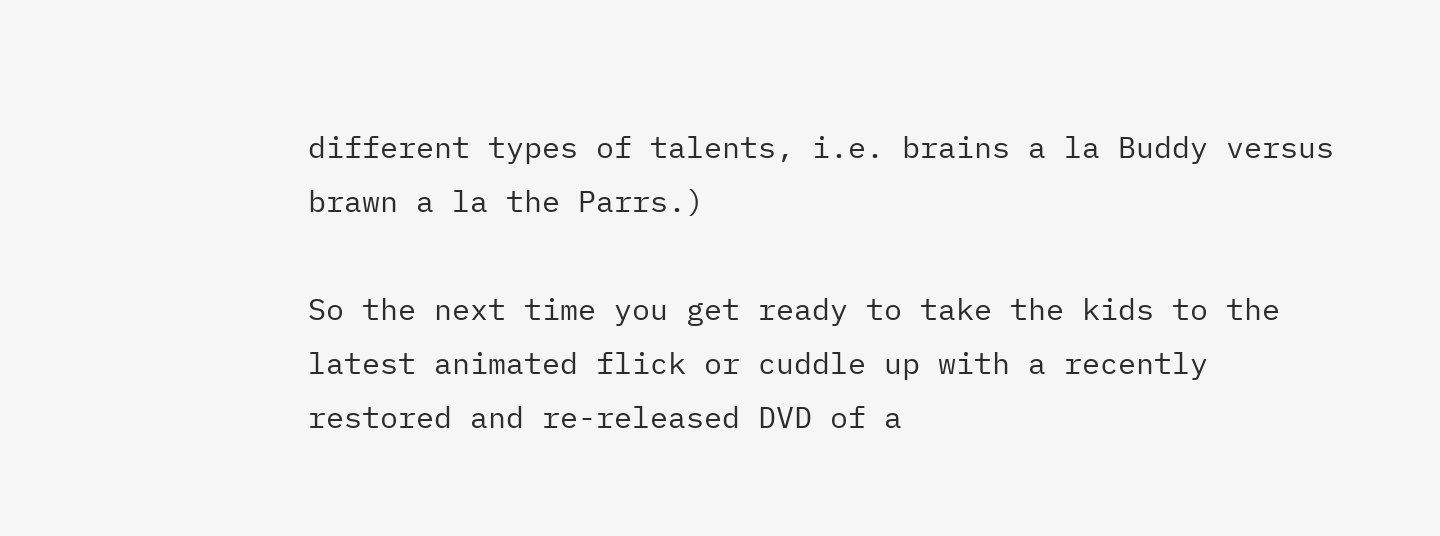different types of talents, i.e. brains a la Buddy versus brawn a la the Parrs.)

So the next time you get ready to take the kids to the latest animated flick or cuddle up with a recently restored and re-released DVD of a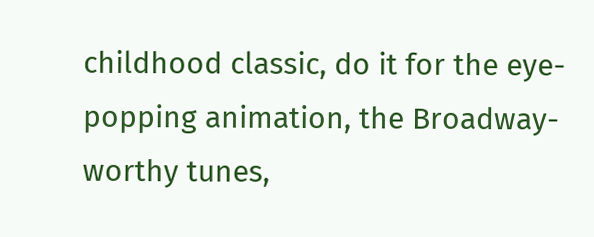childhood classic, do it for the eye-popping animation, the Broadway-worthy tunes,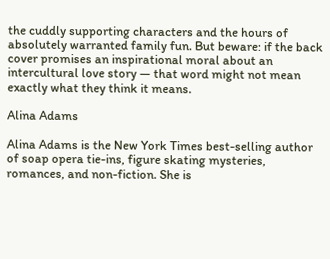the cuddly supporting characters and the hours of absolutely warranted family fun. But beware: if the back cover promises an inspirational moral about an intercultural love story — that word might not mean exactly what they think it means.

Alina Adams

Alina Adams is the New York Times best-selling author of soap opera tie-ins, figure skating mysteries, romances, and non-fiction. She is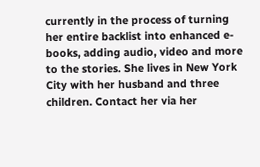currently in the process of turning her entire backlist into enhanced e-books, adding audio, video and more to the stories. She lives in New York City with her husband and three children. Contact her via her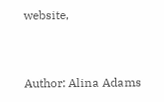website,


Author: Alina Adams